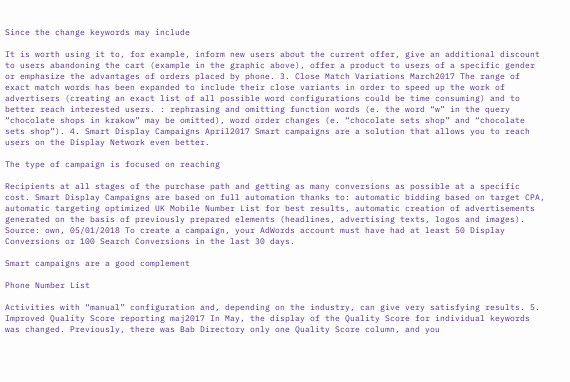Since the change keywords may include

It is worth using it to, for example, inform new users about the current offer, give an additional discount to users abandoning the cart (example in the graphic above), offer a product to users of a specific gender or emphasize the advantages of orders placed by phone. 3. Close Match Variations March2017 The range of exact match words has been expanded to include their close variants in order to speed up the work of advertisers (creating an exact list of all possible word configurations could be time consuming) and to better reach interested users. : rephrasing and omitting function words (e. the word “w” in the query “chocolate shops in krakow” may be omitted), word order changes (e. “chocolate sets shop” and “chocolate sets shop”). 4. Smart Display Campaigns April2017 Smart campaigns are a solution that allows you to reach users on the Display Network even better.

The type of campaign is focused on reaching

Recipients at all stages of the purchase path and getting as many conversions as possible at a specific cost. Smart Display Campaigns are based on full automation thanks to: automatic bidding based on target CPA, automatic targeting optimized UK Mobile Number List for best results, automatic creation of advertisements generated on the basis of previously prepared elements (headlines, advertising texts, logos and images). Source: own, 05/01/2018 To create a campaign, your AdWords account must have had at least 50 Display Conversions or 100 Search Conversions in the last 30 days.

Smart campaigns are a good complement

Phone Number List

Activities with “manual” configuration and, depending on the industry, can give very satisfying results. 5. Improved Quality Score reporting maj2017 In May, the display of the Quality Score for individual keywords was changed. Previously, there was Bab Directory only one Quality Score column, and you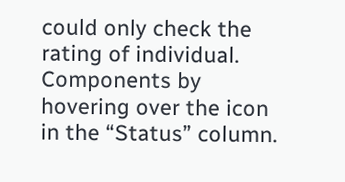could only check the rating of individual. Components by hovering over the icon in the “Status” column.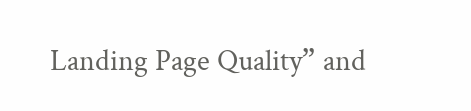Landing Page Quality” and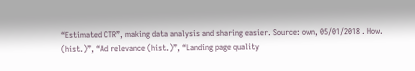“Estimated CTR”, making data analysis and sharing easier. Source: own, 05/01/2018 . How. (hist.)”, “Ad relevance (hist.)”, “Landing page quality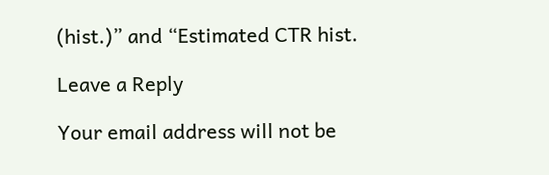(hist.)” and “Estimated CTR hist.

Leave a Reply

Your email address will not be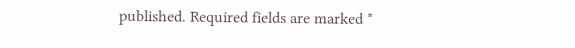published. Required fields are marked *